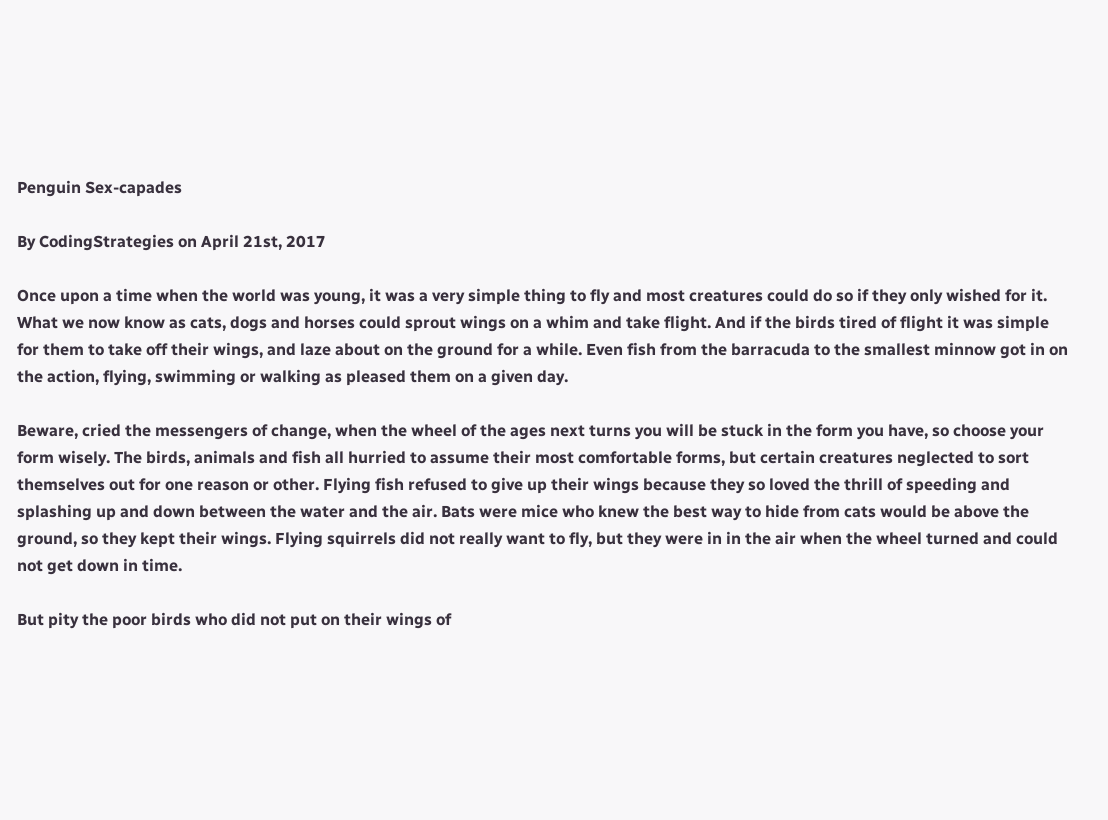Penguin Sex-capades

By CodingStrategies on April 21st, 2017

Once upon a time when the world was young, it was a very simple thing to fly and most creatures could do so if they only wished for it. What we now know as cats, dogs and horses could sprout wings on a whim and take flight. And if the birds tired of flight it was simple for them to take off their wings, and laze about on the ground for a while. Even fish from the barracuda to the smallest minnow got in on the action, flying, swimming or walking as pleased them on a given day.

Beware, cried the messengers of change, when the wheel of the ages next turns you will be stuck in the form you have, so choose your form wisely. The birds, animals and fish all hurried to assume their most comfortable forms, but certain creatures neglected to sort themselves out for one reason or other. Flying fish refused to give up their wings because they so loved the thrill of speeding and splashing up and down between the water and the air. Bats were mice who knew the best way to hide from cats would be above the ground, so they kept their wings. Flying squirrels did not really want to fly, but they were in in the air when the wheel turned and could not get down in time.

But pity the poor birds who did not put on their wings of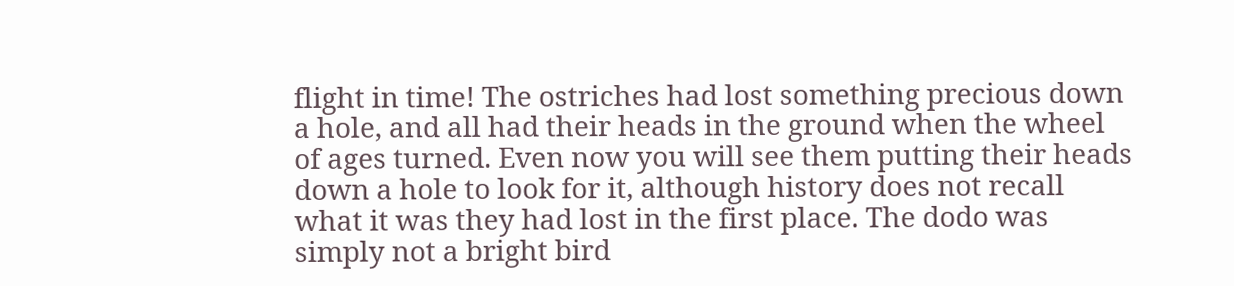flight in time! The ostriches had lost something precious down a hole, and all had their heads in the ground when the wheel of ages turned. Even now you will see them putting their heads down a hole to look for it, although history does not recall what it was they had lost in the first place. The dodo was simply not a bright bird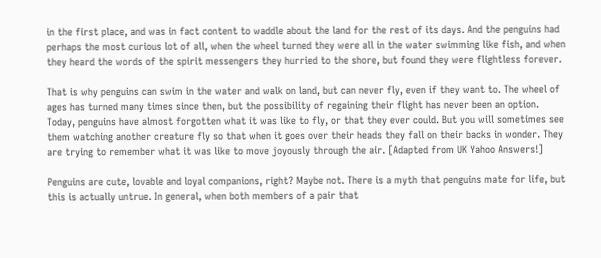in the first place, and was in fact content to waddle about the land for the rest of its days. And the penguins had perhaps the most curious lot of all, when the wheel turned they were all in the water swimming like fish, and when they heard the words of the spirit messengers they hurried to the shore, but found they were flightless forever.

That is why penguins can swim in the water and walk on land, but can never fly, even if they want to. The wheel of ages has turned many times since then, but the possibility of regaining their flight has never been an option. Today, penguins have almost forgotten what it was like to fly, or that they ever could. But you will sometimes see them watching another creature fly so that when it goes over their heads they fall on their backs in wonder. They are trying to remember what it was like to move joyously through the air. [Adapted from UK Yahoo Answers!]

Penguins are cute, lovable and loyal companions, right? Maybe not. There is a myth that penguins mate for life, but this is actually untrue. In general, when both members of a pair that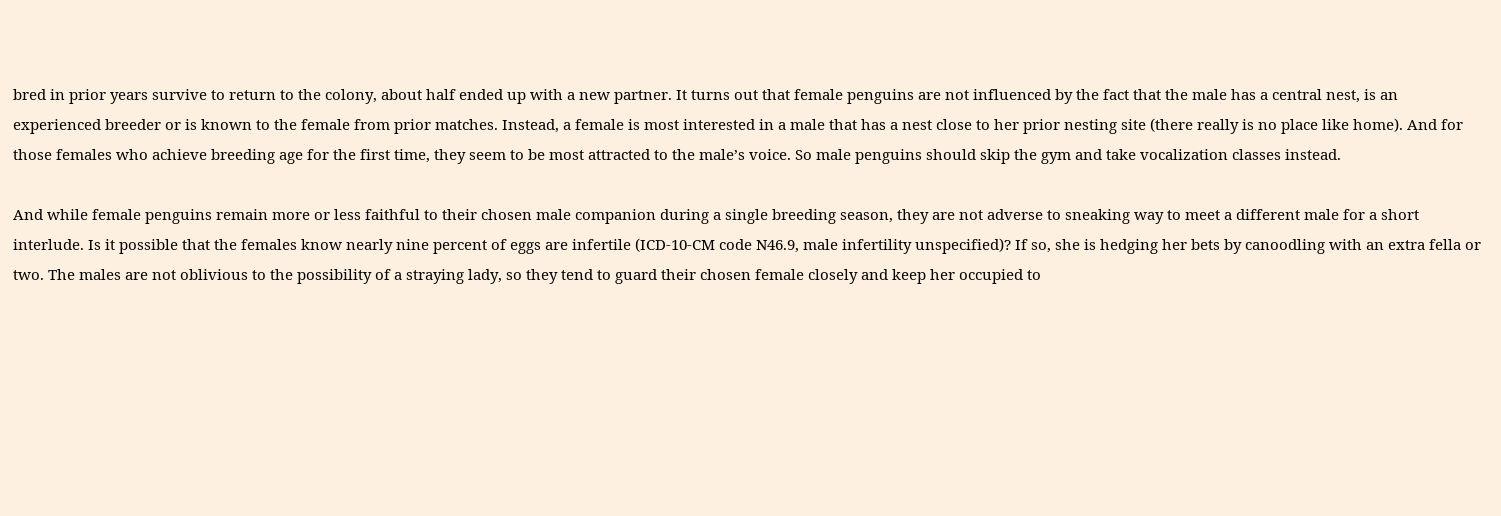bred in prior years survive to return to the colony, about half ended up with a new partner. It turns out that female penguins are not influenced by the fact that the male has a central nest, is an experienced breeder or is known to the female from prior matches. Instead, a female is most interested in a male that has a nest close to her prior nesting site (there really is no place like home). And for those females who achieve breeding age for the first time, they seem to be most attracted to the male’s voice. So male penguins should skip the gym and take vocalization classes instead.

And while female penguins remain more or less faithful to their chosen male companion during a single breeding season, they are not adverse to sneaking way to meet a different male for a short interlude. Is it possible that the females know nearly nine percent of eggs are infertile (ICD-10-CM code N46.9, male infertility unspecified)? If so, she is hedging her bets by canoodling with an extra fella or two. The males are not oblivious to the possibility of a straying lady, so they tend to guard their chosen female closely and keep her occupied to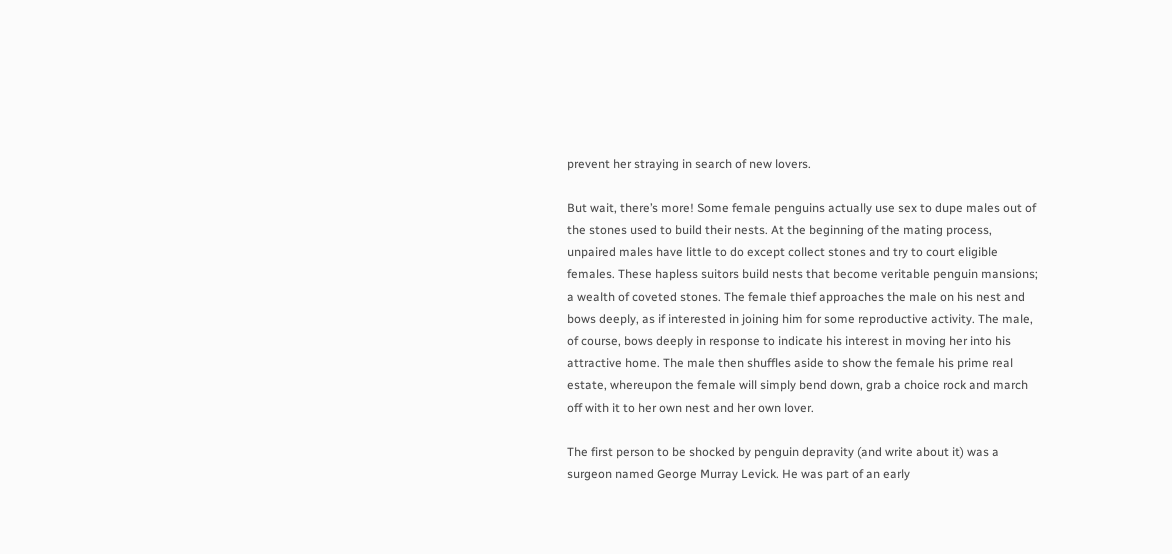prevent her straying in search of new lovers.

But wait, there’s more! Some female penguins actually use sex to dupe males out of the stones used to build their nests. At the beginning of the mating process, unpaired males have little to do except collect stones and try to court eligible females. These hapless suitors build nests that become veritable penguin mansions; a wealth of coveted stones. The female thief approaches the male on his nest and bows deeply, as if interested in joining him for some reproductive activity. The male, of course, bows deeply in response to indicate his interest in moving her into his attractive home. The male then shuffles aside to show the female his prime real estate, whereupon the female will simply bend down, grab a choice rock and march off with it to her own nest and her own lover.

The first person to be shocked by penguin depravity (and write about it) was a surgeon named George Murray Levick. He was part of an early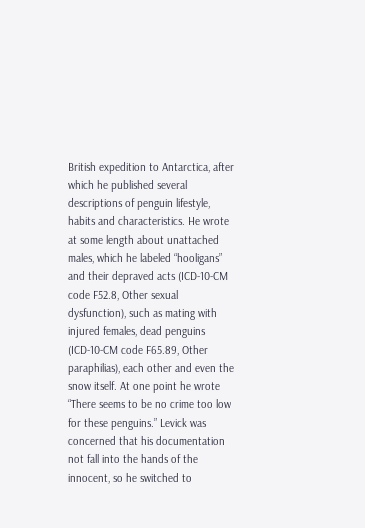British expedition to Antarctica, after which he published several descriptions of penguin lifestyle, habits and characteristics. He wrote at some length about unattached males, which he labeled “hooligans” and their depraved acts (ICD-10-CM code F52.8, Other sexual dysfunction), such as mating with injured females, dead penguins (ICD-10-CM code F65.89, Other paraphilias), each other and even the snow itself. At one point he wrote “There seems to be no crime too low for these penguins.” Levick was concerned that his documentation not fall into the hands of the innocent, so he switched to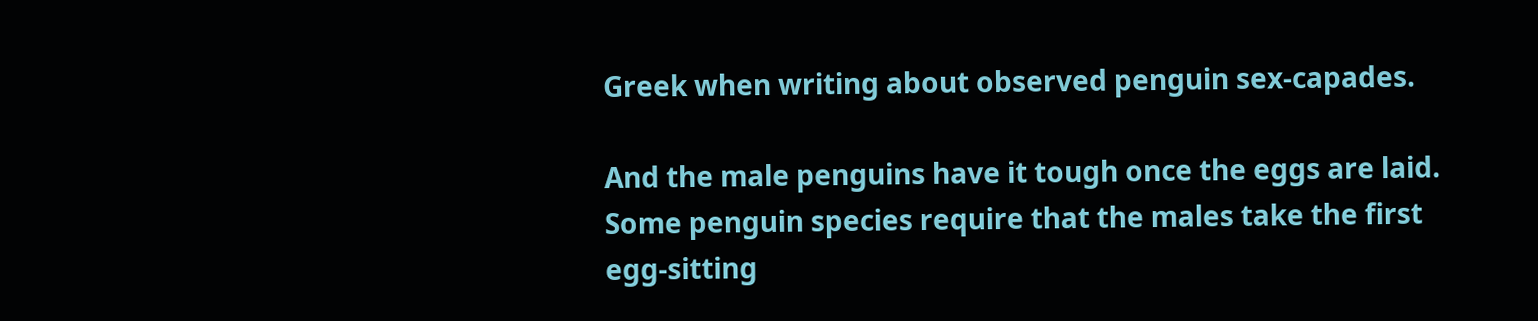Greek when writing about observed penguin sex-capades.

And the male penguins have it tough once the eggs are laid. Some penguin species require that the males take the first egg-sitting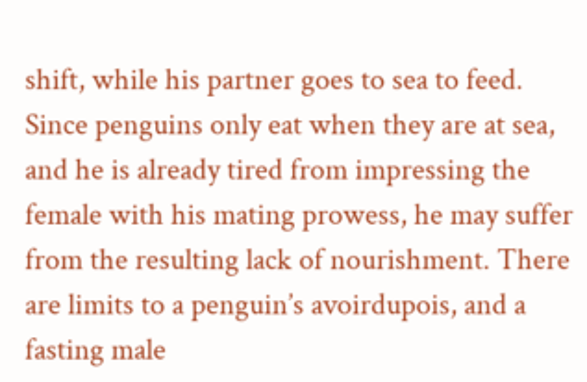shift, while his partner goes to sea to feed. Since penguins only eat when they are at sea, and he is already tired from impressing the female with his mating prowess, he may suffer from the resulting lack of nourishment. There are limits to a penguin’s avoirdupois, and a fasting male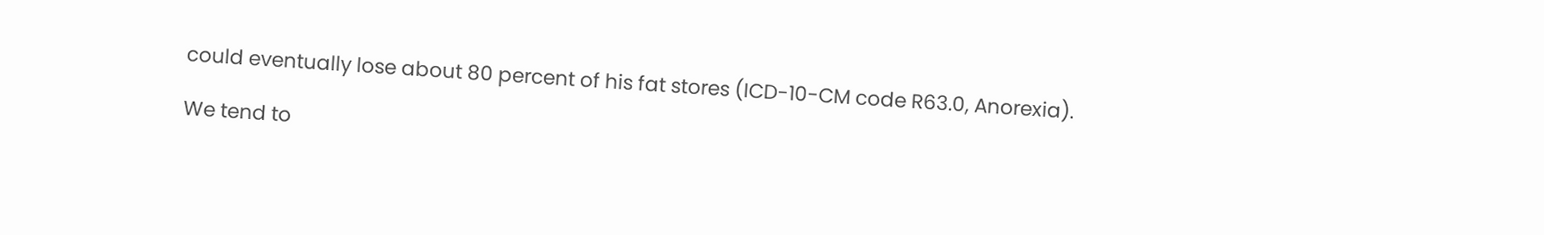could eventually lose about 80 percent of his fat stores (ICD-10-CM code R63.0, Anorexia).

We tend to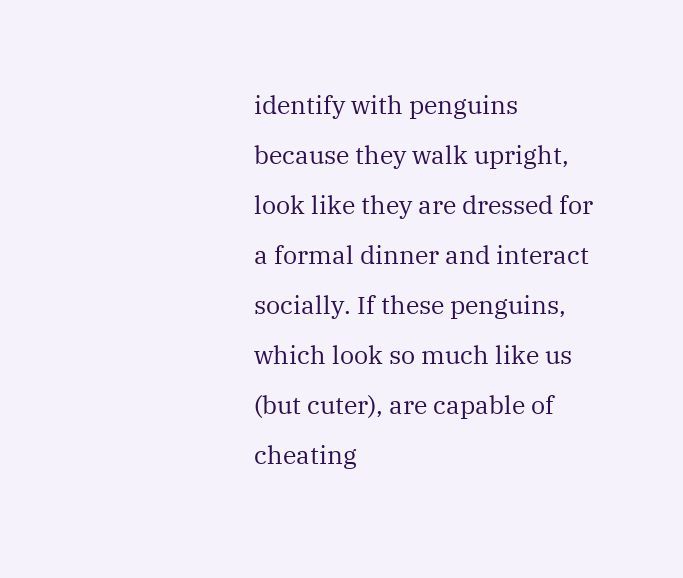identify with penguins because they walk upright, look like they are dressed for a formal dinner and interact socially. If these penguins, which look so much like us (but cuter), are capable of cheating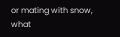or mating with snow, what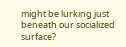might be lurking just beneath our socialized surface?